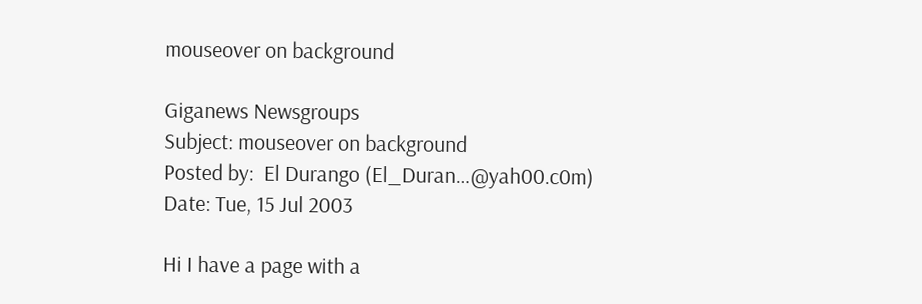mouseover on background

Giganews Newsgroups
Subject: mouseover on background
Posted by:  El Durango (El_Duran…@yah00.c0m)
Date: Tue, 15 Jul 2003

Hi I have a page with a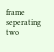frame seperating two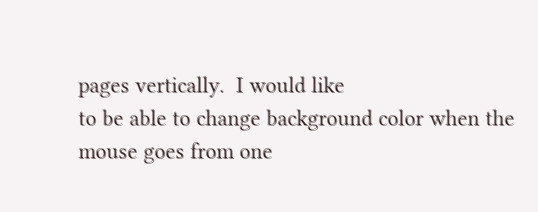pages vertically.  I would like
to be able to change background color when the mouse goes from one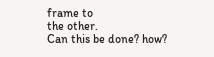frame to
the other.
Can this be done? how?